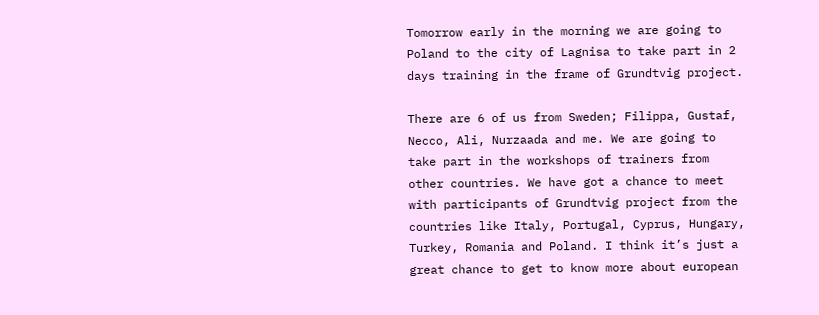Tomorrow early in the morning we are going to Poland to the city of Lagnisa to take part in 2 days training in the frame of Grundtvig project.

There are 6 of us from Sweden; Filippa, Gustaf, Necco, Ali, Nurzaada and me. We are going to take part in the workshops of trainers from other countries. We have got a chance to meet with participants of Grundtvig project from the countries like Italy, Portugal, Cyprus, Hungary, Turkey, Romania and Poland. I think it’s just a great chance to get to know more about european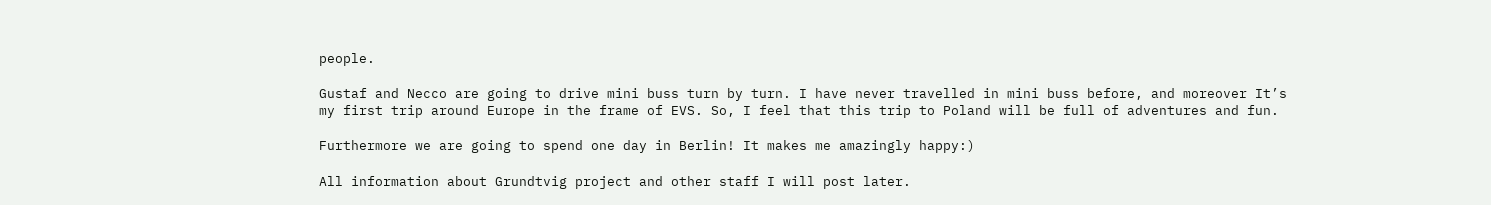people.

Gustaf and Necco are going to drive mini buss turn by turn. I have never travelled in mini buss before, and moreover It’s my first trip around Europe in the frame of EVS. So, I feel that this trip to Poland will be full of adventures and fun.

Furthermore we are going to spend one day in Berlin! It makes me amazingly happy:)

All information about Grundtvig project and other staff I will post later.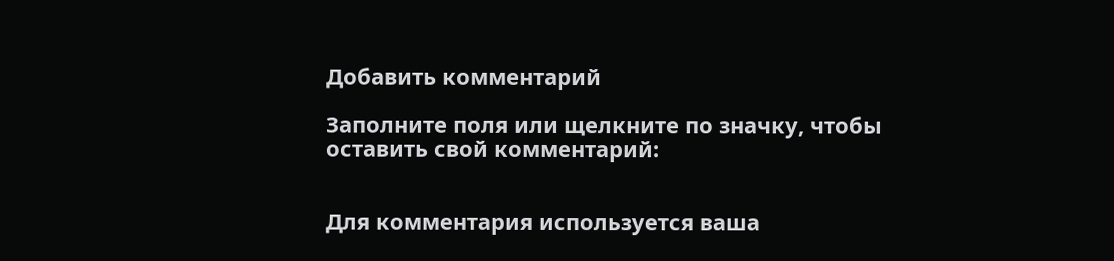Добавить комментарий

Заполните поля или щелкните по значку, чтобы оставить свой комментарий:


Для комментария используется ваша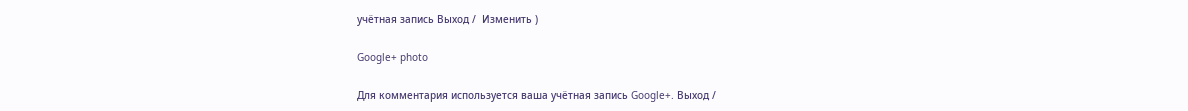учётная запись Выход /  Изменить )

Google+ photo

Для комментария используется ваша учётная запись Google+. Выход /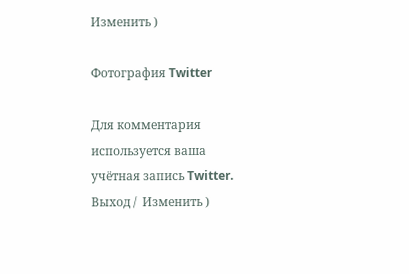Изменить )

Фотография Twitter

Для комментария используется ваша учётная запись Twitter. Выход /  Изменить )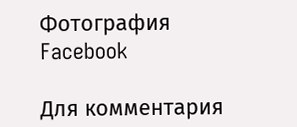Фотография Facebook

Для комментария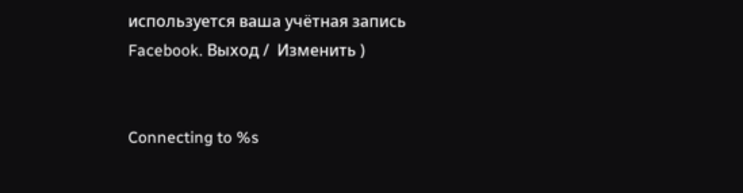используется ваша учётная запись Facebook. Выход /  Изменить )


Connecting to %s